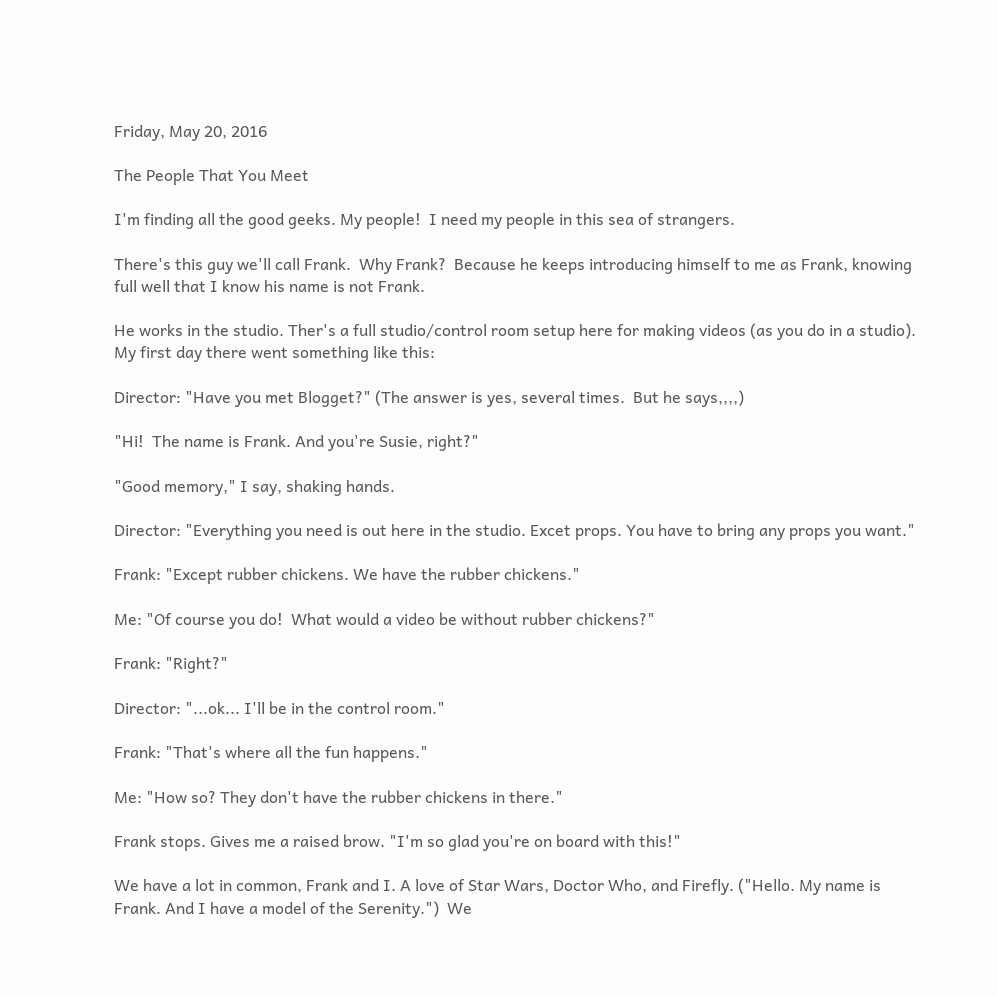Friday, May 20, 2016

The People That You Meet

I'm finding all the good geeks. My people!  I need my people in this sea of strangers.

There's this guy we'll call Frank.  Why Frank?  Because he keeps introducing himself to me as Frank, knowing full well that I know his name is not Frank.

He works in the studio. Ther's a full studio/control room setup here for making videos (as you do in a studio).    My first day there went something like this:

Director: "Have you met Blogget?" (The answer is yes, several times.  But he says,,,,)

"Hi!  The name is Frank. And you're Susie, right?"

"Good memory," I say, shaking hands.

Director: "Everything you need is out here in the studio. Excet props. You have to bring any props you want."

Frank: "Except rubber chickens. We have the rubber chickens."

Me: "Of course you do!  What would a video be without rubber chickens?"

Frank: "Right?"

Director: "...ok... I'll be in the control room."

Frank: "That's where all the fun happens."

Me: "How so? They don't have the rubber chickens in there."

Frank stops. Gives me a raised brow. "I'm so glad you're on board with this!"

We have a lot in common, Frank and I. A love of Star Wars, Doctor Who, and Firefly. ("Hello. My name is Frank. And I have a model of the Serenity.")  We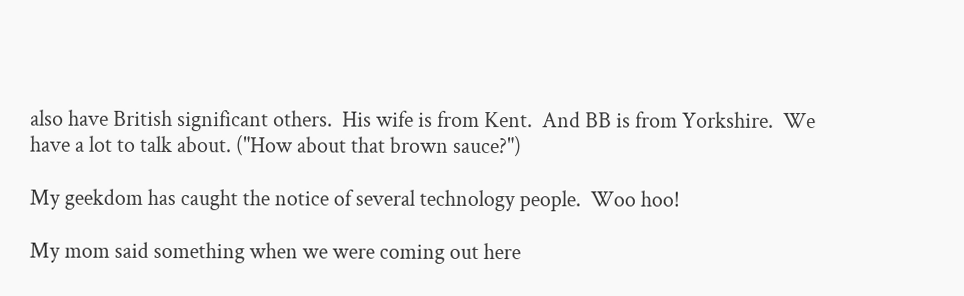also have British significant others.  His wife is from Kent.  And BB is from Yorkshire.  We have a lot to talk about. ("How about that brown sauce?")

My geekdom has caught the notice of several technology people.  Woo hoo!

My mom said something when we were coming out here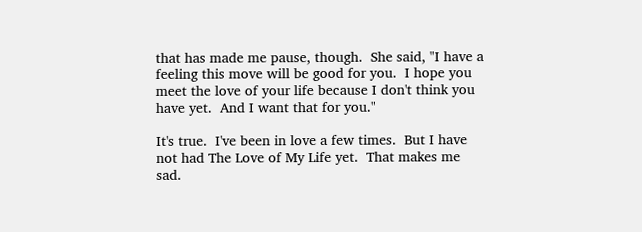that has made me pause, though.  She said, "I have a feeling this move will be good for you.  I hope you meet the love of your life because I don't think you have yet.  And I want that for you."

It's true.  I've been in love a few times.  But I have not had The Love of My Life yet.  That makes me sad.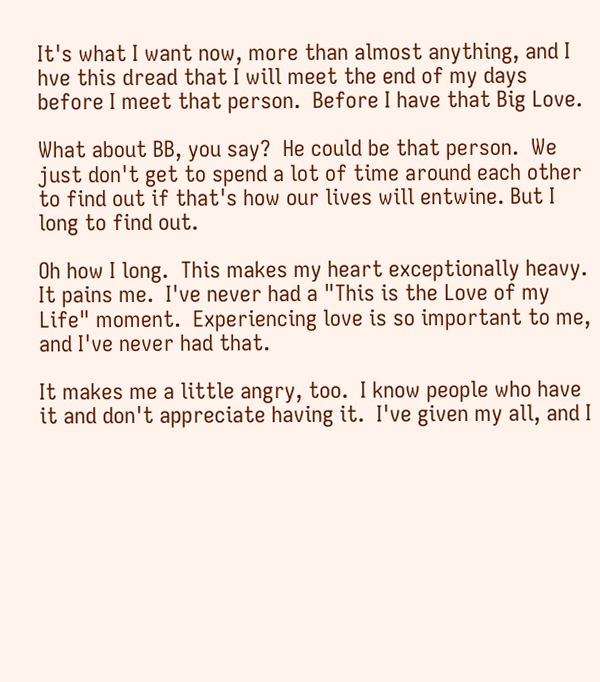It's what I want now, more than almost anything, and I hve this dread that I will meet the end of my days before I meet that person.  Before I have that Big Love.

What about BB, you say?  He could be that person.  We just don't get to spend a lot of time around each other to find out if that's how our lives will entwine. But I long to find out.

Oh how I long.  This makes my heart exceptionally heavy.  It pains me.  I've never had a "This is the Love of my Life" moment.  Experiencing love is so important to me, and I've never had that.

It makes me a little angry, too.  I know people who have it and don't appreciate having it.  I've given my all, and I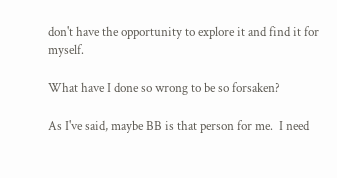don't have the opportunity to explore it and find it for myself.

What have I done so wrong to be so forsaken?

As I've said, maybe BB is that person for me.  I need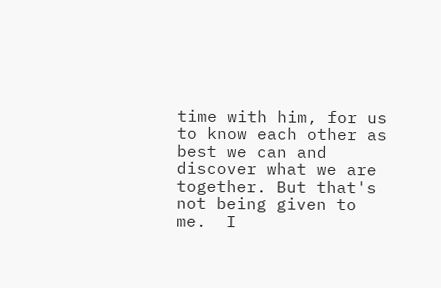time with him, for us to know each other as best we can and discover what we are together. But that's not being given to me.  I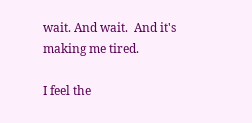wait. And wait.  And it's making me tired.

I feel the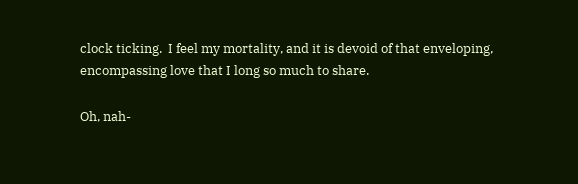clock ticking.  I feel my mortality, and it is devoid of that enveloping, encompassing love that I long so much to share.

Oh, nah-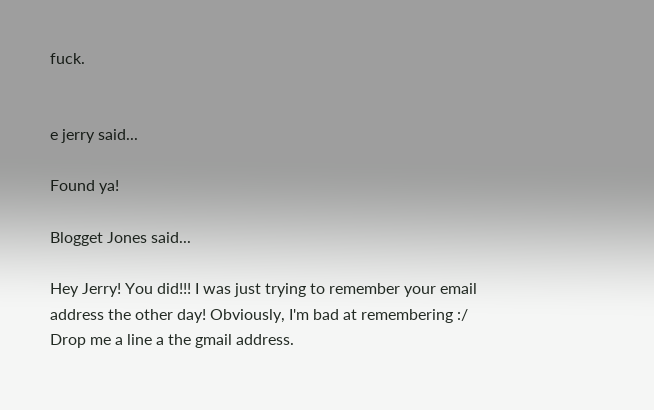fuck.


e jerry said...

Found ya!

Blogget Jones said...

Hey Jerry! You did!!! I was just trying to remember your email address the other day! Obviously, I'm bad at remembering :/ Drop me a line a the gmail address.